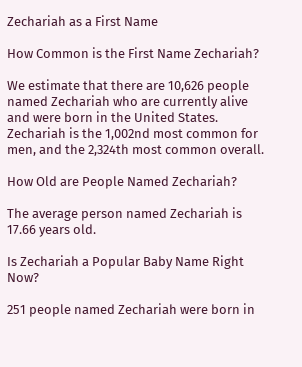Zechariah as a First Name

How Common is the First Name Zechariah?

We estimate that there are 10,626 people named Zechariah who are currently alive and were born in the United States. Zechariah is the 1,002nd most common for men, and the 2,324th most common overall.

How Old are People Named Zechariah?

The average person named Zechariah is 17.66 years old.

Is Zechariah a Popular Baby Name Right Now?

251 people named Zechariah were born in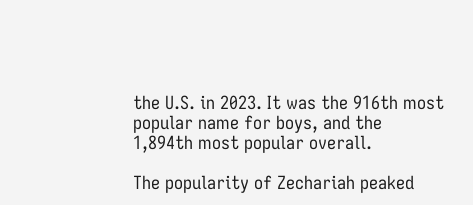the U.S. in 2023. It was the 916th most popular name for boys, and the 1,894th most popular overall.

The popularity of Zechariah peaked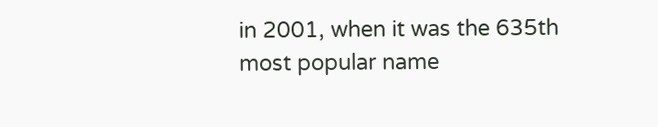in 2001, when it was the 635th most popular name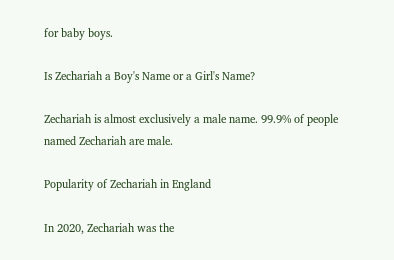for baby boys.

Is Zechariah a Boy's Name or a Girl's Name?

Zechariah is almost exclusively a male name. 99.9% of people named Zechariah are male.

Popularity of Zechariah in England

In 2020, Zechariah was the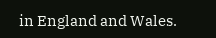in England and Wales.